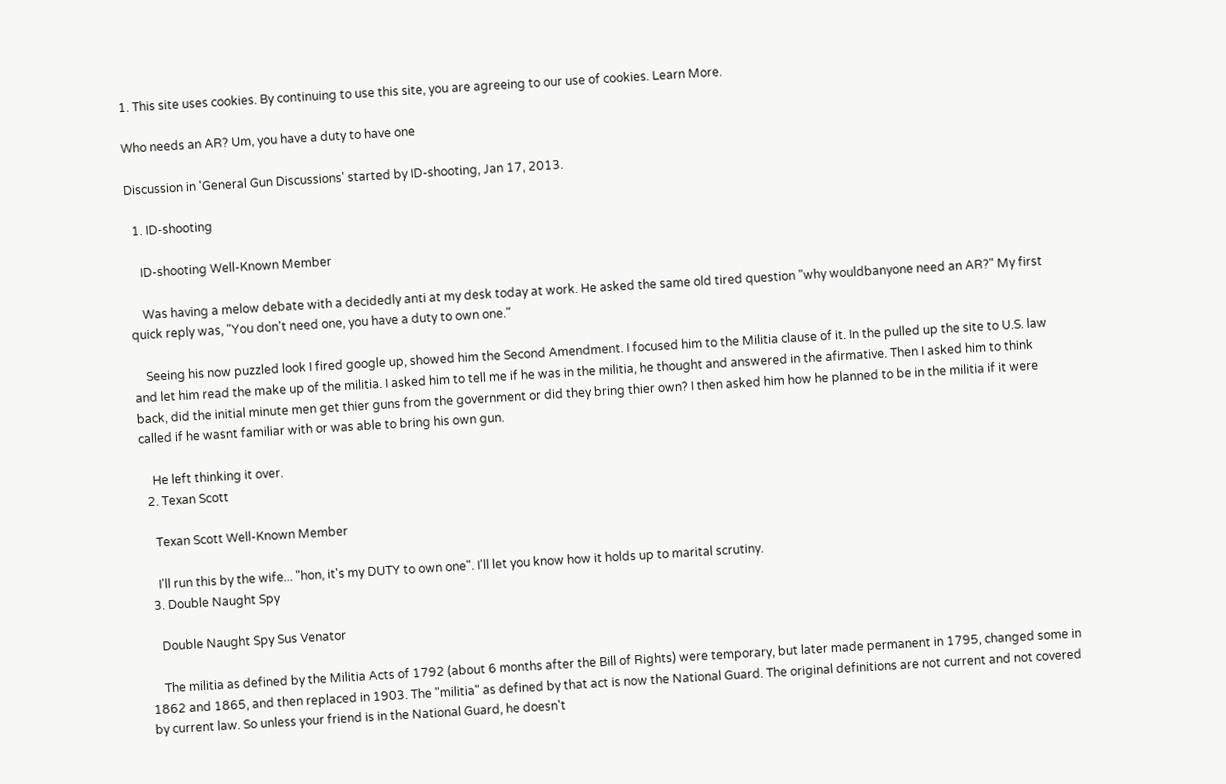1. This site uses cookies. By continuing to use this site, you are agreeing to our use of cookies. Learn More.

Who needs an AR? Um, you have a duty to have one

Discussion in 'General Gun Discussions' started by ID-shooting, Jan 17, 2013.

  1. ID-shooting

    ID-shooting Well-Known Member

    Was having a melow debate with a decidedly anti at my desk today at work. He asked the same old tired question "why wouldbanyone need an AR?" My first quick reply was, "You don't need one, you have a duty to own one."

    Seeing his now puzzled look I fired google up, showed him the Second Amendment. I focused him to the Militia clause of it. In the pulled up the site to U.S. law and let him read the make up of the militia. I asked him to tell me if he was in the militia, he thought and answered in the afirmative. Then I asked him to think back, did the initial minute men get thier guns from the government or did they bring thier own? I then asked him how he planned to be in the militia if it were called if he wasnt familiar with or was able to bring his own gun.

    He left thinking it over.
  2. Texan Scott

    Texan Scott Well-Known Member

    I'll run this by the wife... "hon, it's my DUTY to own one". I'll let you know how it holds up to marital scrutiny.
  3. Double Naught Spy

    Double Naught Spy Sus Venator

    The militia as defined by the Militia Acts of 1792 (about 6 months after the Bill of Rights) were temporary, but later made permanent in 1795, changed some in 1862 and 1865, and then replaced in 1903. The "militia" as defined by that act is now the National Guard. The original definitions are not current and not covered by current law. So unless your friend is in the National Guard, he doesn't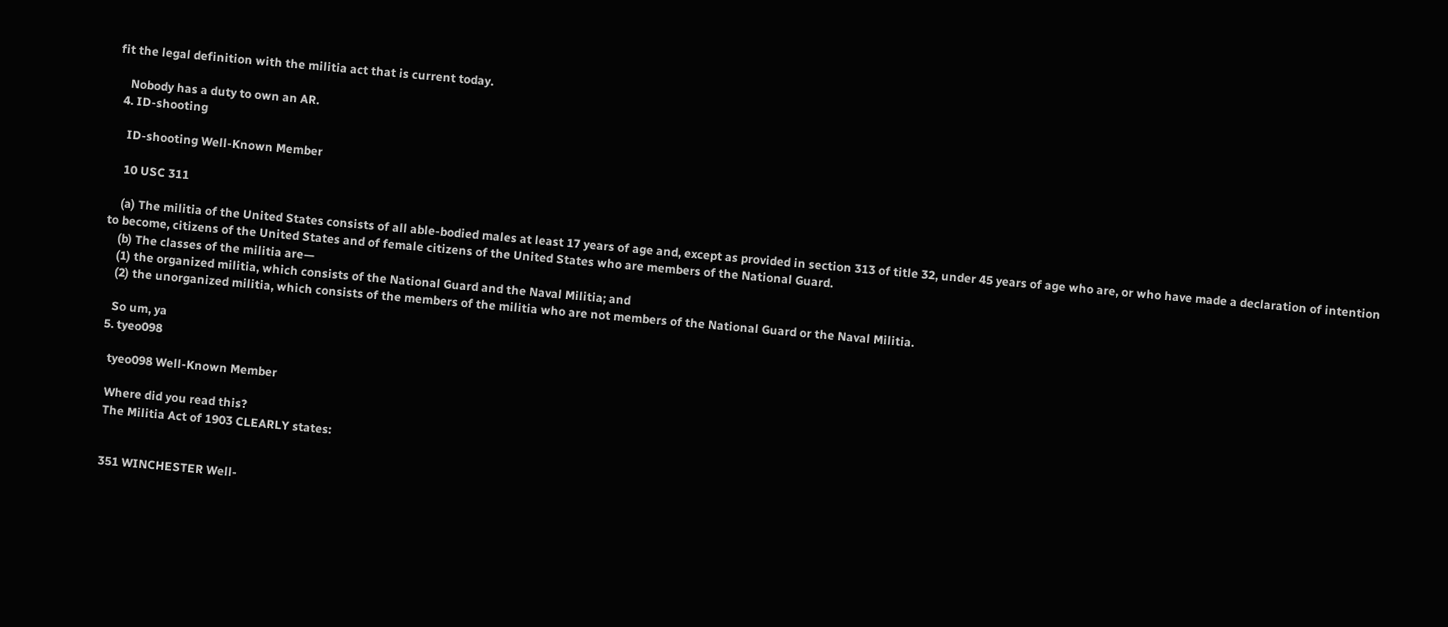fit the legal definition with the militia act that is current today.

    Nobody has a duty to own an AR.
  4. ID-shooting

    ID-shooting Well-Known Member

    10 USC 311

    (a) The militia of the United States consists of all able-bodied males at least 17 years of age and, except as provided in section 313 of title 32, under 45 years of age who are, or who have made a declaration of intention to become, citizens of the United States and of female citizens of the United States who are members of the National Guard.
    (b) The classes of the militia are—
    (1) the organized militia, which consists of the National Guard and the Naval Militia; and
    (2) the unorganized militia, which consists of the members of the militia who are not members of the National Guard or the Naval Militia.

    So um, ya
  5. tyeo098

    tyeo098 Well-Known Member

    Where did you read this?
    The Militia Act of 1903 CLEARLY states:


    351 WINCHESTER Well-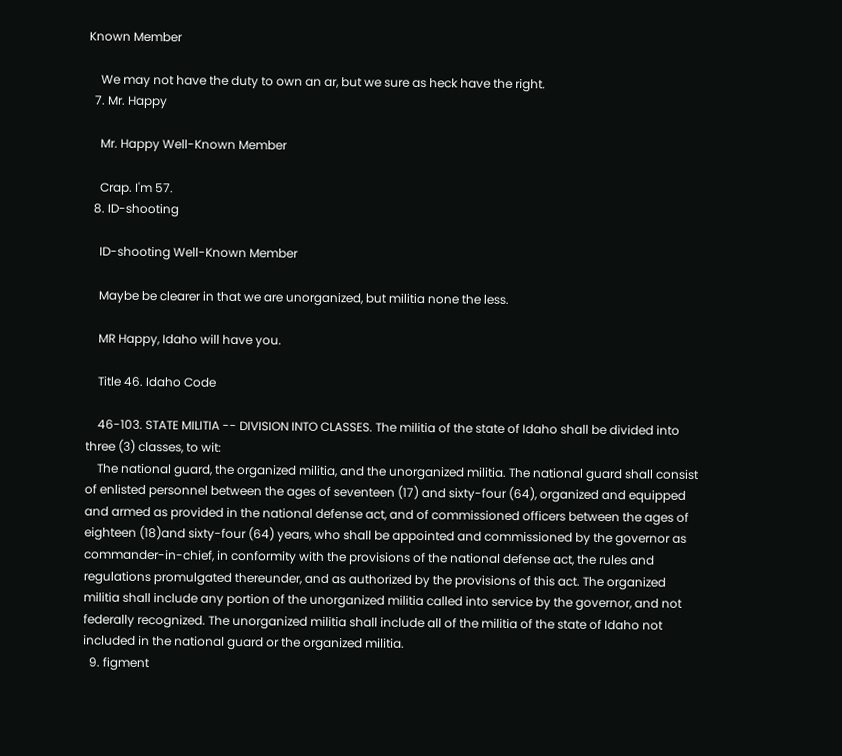Known Member

    We may not have the duty to own an ar, but we sure as heck have the right.
  7. Mr. Happy

    Mr. Happy Well-Known Member

    Crap. I'm 57.
  8. ID-shooting

    ID-shooting Well-Known Member

    Maybe be clearer in that we are unorganized, but militia none the less.

    MR Happy, Idaho will have you.

    Title 46. Idaho Code

    46-103. STATE MILITIA -- DIVISION INTO CLASSES. The militia of the state of Idaho shall be divided into three (3) classes, to wit:
    The national guard, the organized militia, and the unorganized militia. The national guard shall consist of enlisted personnel between the ages of seventeen (17) and sixty-four (64), organized and equipped and armed as provided in the national defense act, and of commissioned officers between the ages of eighteen (18)and sixty-four (64) years, who shall be appointed and commissioned by the governor as commander-in-chief, in conformity with the provisions of the national defense act, the rules and regulations promulgated thereunder, and as authorized by the provisions of this act. The organized militia shall include any portion of the unorganized militia called into service by the governor, and not federally recognized. The unorganized militia shall include all of the militia of the state of Idaho not included in the national guard or the organized militia.
  9. figment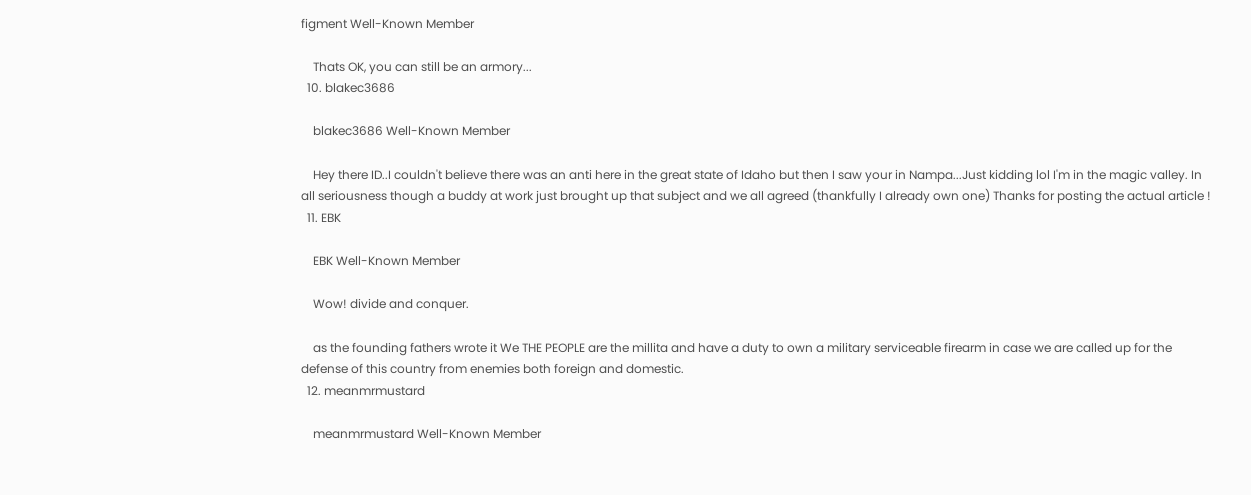figment Well-Known Member

    Thats OK, you can still be an armory...
  10. blakec3686

    blakec3686 Well-Known Member

    Hey there ID..I couldn't believe there was an anti here in the great state of Idaho but then I saw your in Nampa...Just kidding lol I'm in the magic valley. In all seriousness though a buddy at work just brought up that subject and we all agreed (thankfully I already own one) Thanks for posting the actual article !
  11. EBK

    EBK Well-Known Member

    Wow! divide and conquer.

    as the founding fathers wrote it We THE PEOPLE are the millita and have a duty to own a military serviceable firearm in case we are called up for the defense of this country from enemies both foreign and domestic.
  12. meanmrmustard

    meanmrmustard Well-Known Member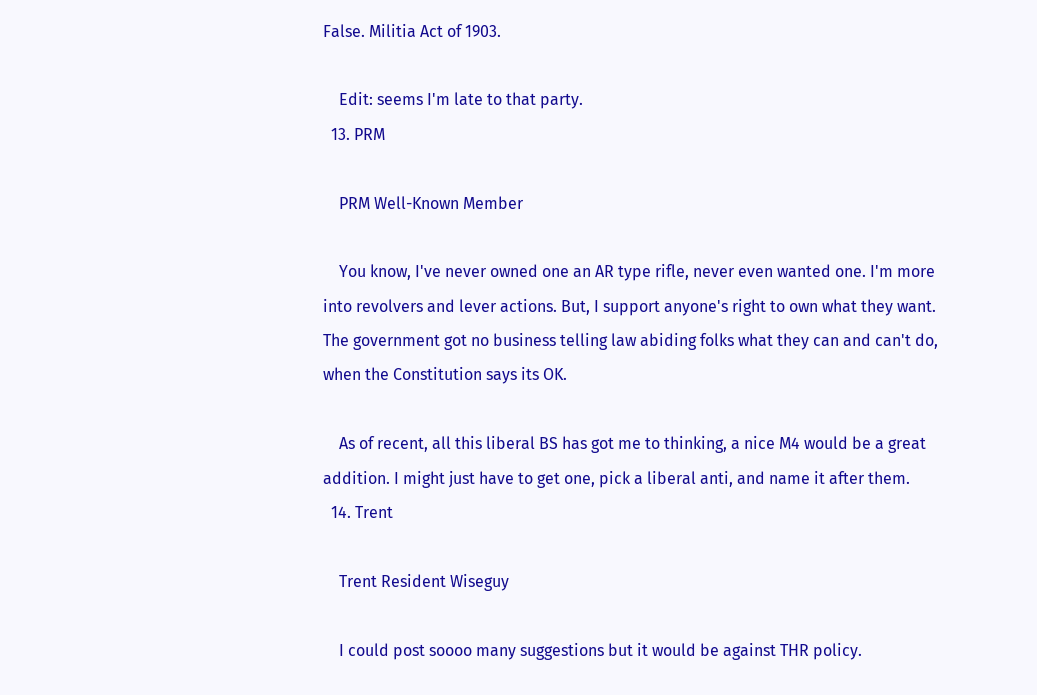False. Militia Act of 1903.

    Edit: seems I'm late to that party.
  13. PRM

    PRM Well-Known Member

    You know, I've never owned one an AR type rifle, never even wanted one. I'm more into revolvers and lever actions. But, I support anyone's right to own what they want. The government got no business telling law abiding folks what they can and can't do, when the Constitution says its OK.

    As of recent, all this liberal BS has got me to thinking, a nice M4 would be a great addition. I might just have to get one, pick a liberal anti, and name it after them.
  14. Trent

    Trent Resident Wiseguy

    I could post soooo many suggestions but it would be against THR policy.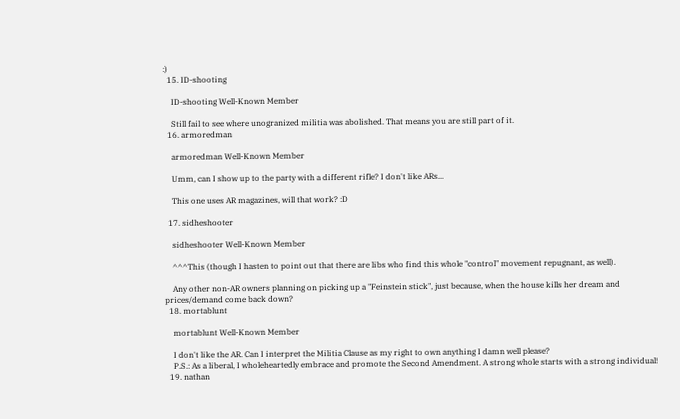:)
  15. ID-shooting

    ID-shooting Well-Known Member

    Still fail to see where unogranized militia was abolished. That means you are still part of it.
  16. armoredman

    armoredman Well-Known Member

    Umm, can I show up to the party with a different rifle? I don't like ARs...

    This one uses AR magazines, will that work? :D

  17. sidheshooter

    sidheshooter Well-Known Member

    ^^^This (though I hasten to point out that there are libs who find this whole "control" movement repugnant, as well).

    Any other non-AR owners planning on picking up a "Feinstein stick", just because, when the house kills her dream and prices/demand come back down?
  18. mortablunt

    mortablunt Well-Known Member

    I don't like the AR. Can I interpret the Militia Clause as my right to own anything I damn well please?
    P.S.: As a liberal, I wholeheartedly embrace and promote the Second Amendment. A strong whole starts with a strong individual!
  19. nathan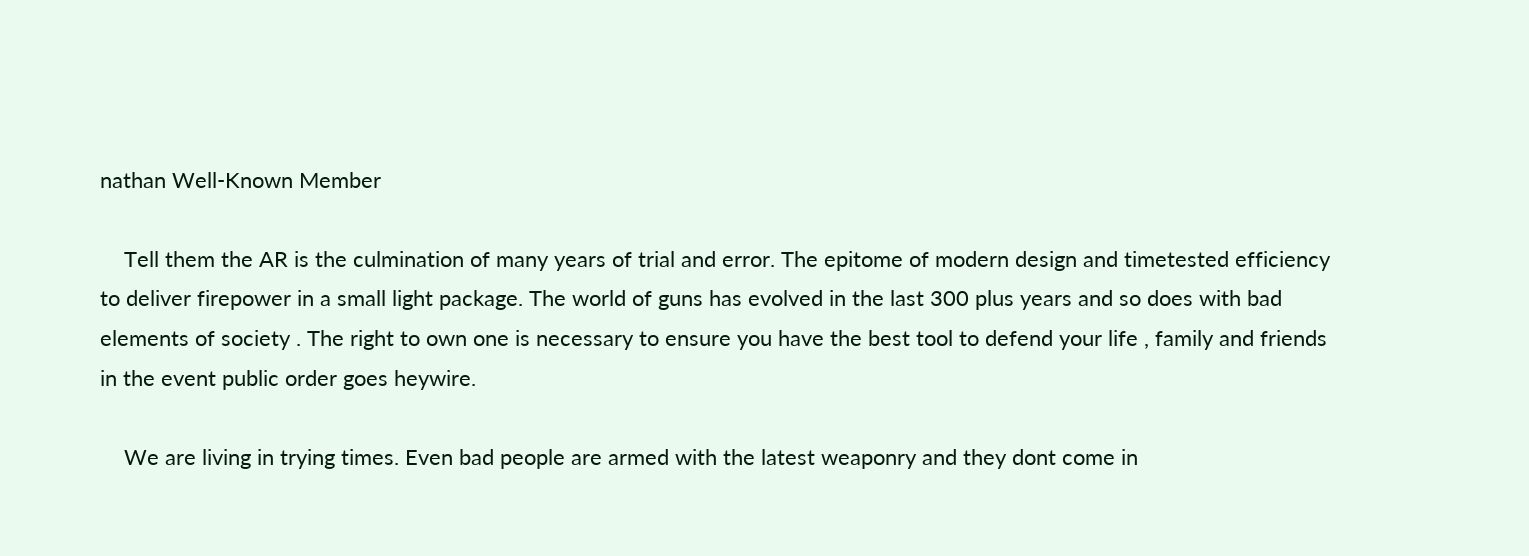nathan Well-Known Member

    Tell them the AR is the culmination of many years of trial and error. The epitome of modern design and timetested efficiency to deliver firepower in a small light package. The world of guns has evolved in the last 300 plus years and so does with bad elements of society . The right to own one is necessary to ensure you have the best tool to defend your life , family and friends in the event public order goes heywire.

    We are living in trying times. Even bad people are armed with the latest weaponry and they dont come in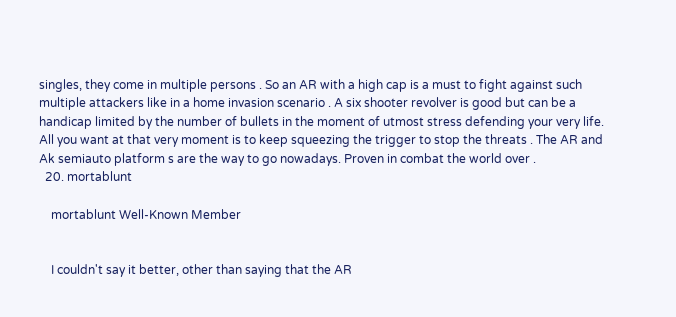singles, they come in multiple persons . So an AR with a high cap is a must to fight against such multiple attackers like in a home invasion scenario . A six shooter revolver is good but can be a handicap limited by the number of bullets in the moment of utmost stress defending your very life. All you want at that very moment is to keep squeezing the trigger to stop the threats . The AR and Ak semiauto platform s are the way to go nowadays. Proven in combat the world over .
  20. mortablunt

    mortablunt Well-Known Member


    I couldn't say it better, other than saying that the AR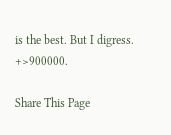is the best. But I digress. +>900000.

Share This Page